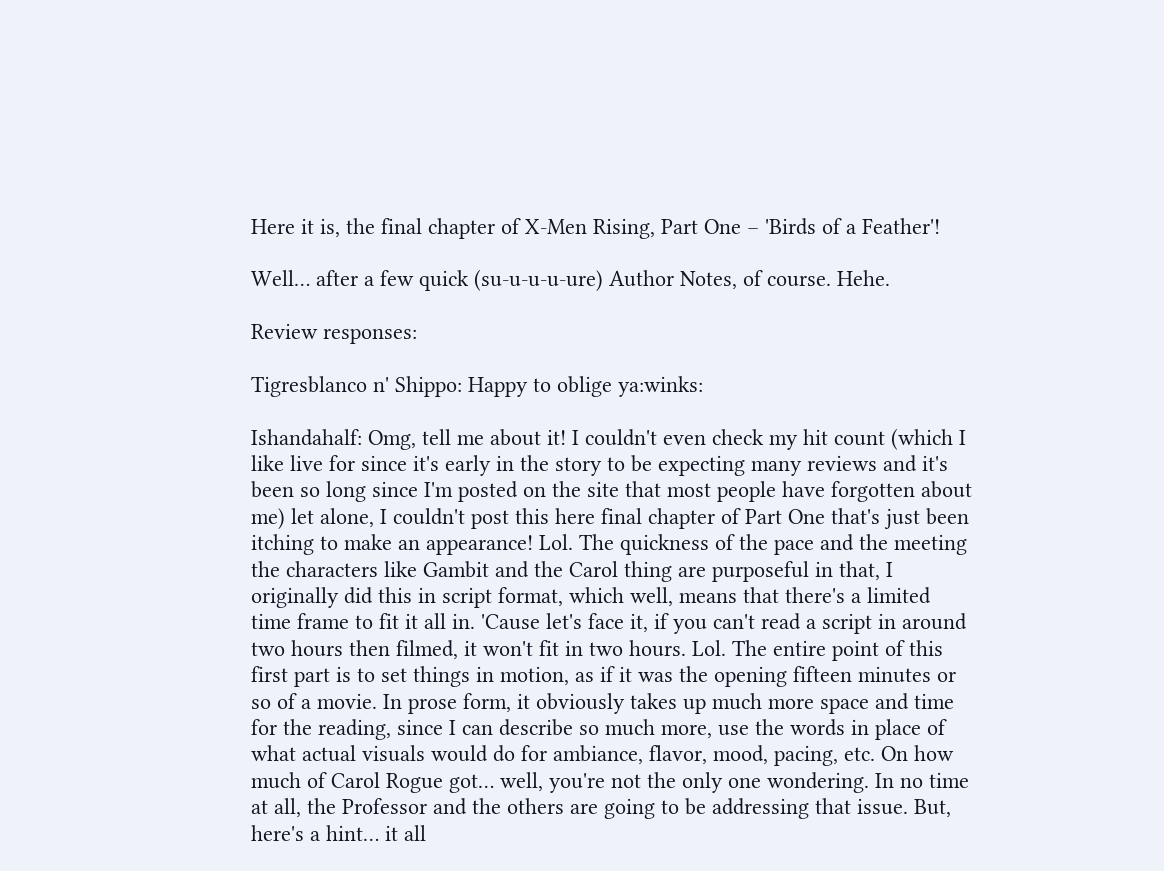Here it is, the final chapter of X-Men Rising, Part One – 'Birds of a Feather'!

Well… after a few quick (su-u-u-u-ure) Author Notes, of course. Hehe.

Review responses:

Tigresblanco n' Shippo: Happy to oblige ya:winks:

Ishandahalf: Omg, tell me about it! I couldn't even check my hit count (which I like live for since it's early in the story to be expecting many reviews and it's been so long since I'm posted on the site that most people have forgotten about me) let alone, I couldn't post this here final chapter of Part One that's just been itching to make an appearance! Lol. The quickness of the pace and the meeting the characters like Gambit and the Carol thing are purposeful in that, I originally did this in script format, which well, means that there's a limited time frame to fit it all in. 'Cause let's face it, if you can't read a script in around two hours then filmed, it won't fit in two hours. Lol. The entire point of this first part is to set things in motion, as if it was the opening fifteen minutes or so of a movie. In prose form, it obviously takes up much more space and time for the reading, since I can describe so much more, use the words in place of what actual visuals would do for ambiance, flavor, mood, pacing, etc. On how much of Carol Rogue got… well, you're not the only one wondering. In no time at all, the Professor and the others are going to be addressing that issue. But, here's a hint… it all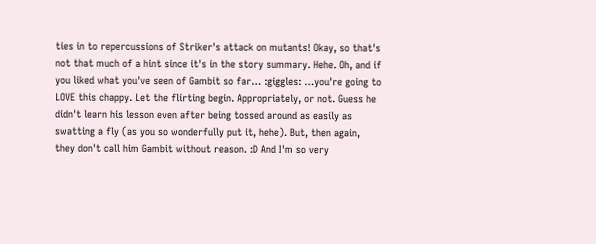ties in to repercussions of Striker's attack on mutants! Okay, so that's not that much of a hint since it's in the story summary. Hehe. Oh, and if you liked what you've seen of Gambit so far… :giggles: …you're going to LOVE this chappy. Let the flirting begin. Appropriately, or not. Guess he didn't learn his lesson even after being tossed around as easily as swatting a fly (as you so wonderfully put it, hehe). But, then again, they don't call him Gambit without reason. :D And I'm so very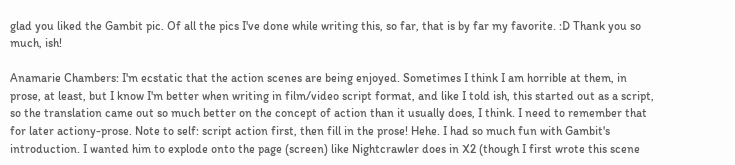glad you liked the Gambit pic. Of all the pics I've done while writing this, so far, that is by far my favorite. :D Thank you so much, ish!

Anamarie Chambers: I'm ecstatic that the action scenes are being enjoyed. Sometimes I think I am horrible at them, in prose, at least, but I know I'm better when writing in film/video script format, and like I told ish, this started out as a script, so the translation came out so much better on the concept of action than it usually does, I think. I need to remember that for later actiony-prose. Note to self: script action first, then fill in the prose! Hehe. I had so much fun with Gambit's introduction. I wanted him to explode onto the page (screen) like Nightcrawler does in X2 (though I first wrote this scene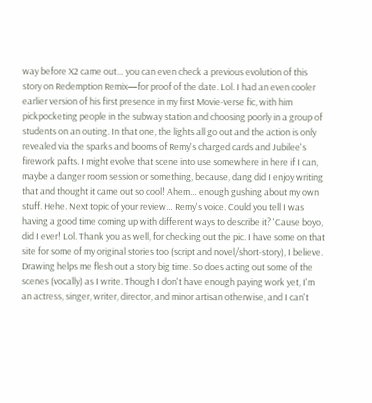way before X2 came out… you can even check a previous evolution of this story on Redemption Remix—for proof of the date. Lol. I had an even cooler earlier version of his first presence in my first Movie-verse fic, with him pickpocketing people in the subway station and choosing poorly in a group of students on an outing. In that one, the lights all go out and the action is only revealed via the sparks and booms of Remy's charged cards and Jubilee's firework pafts. I might evolve that scene into use somewhere in here if I can, maybe a danger room session or something, because, dang did I enjoy writing that and thought it came out so cool! Ahem… enough gushing about my own stuff. Hehe. Next topic of your review… Remy's voice. Could you tell I was having a good time coming up with different ways to describe it? 'Cause boyo, did I ever! Lol. Thank you as well, for checking out the pic. I have some on that site for some of my original stories too (script and novel/short-story), I believe. Drawing helps me flesh out a story big time. So does acting out some of the scenes (vocally) as I write. Though I don't have enough paying work yet, I'm an actress, singer, writer, director, and minor artisan otherwise, and I can't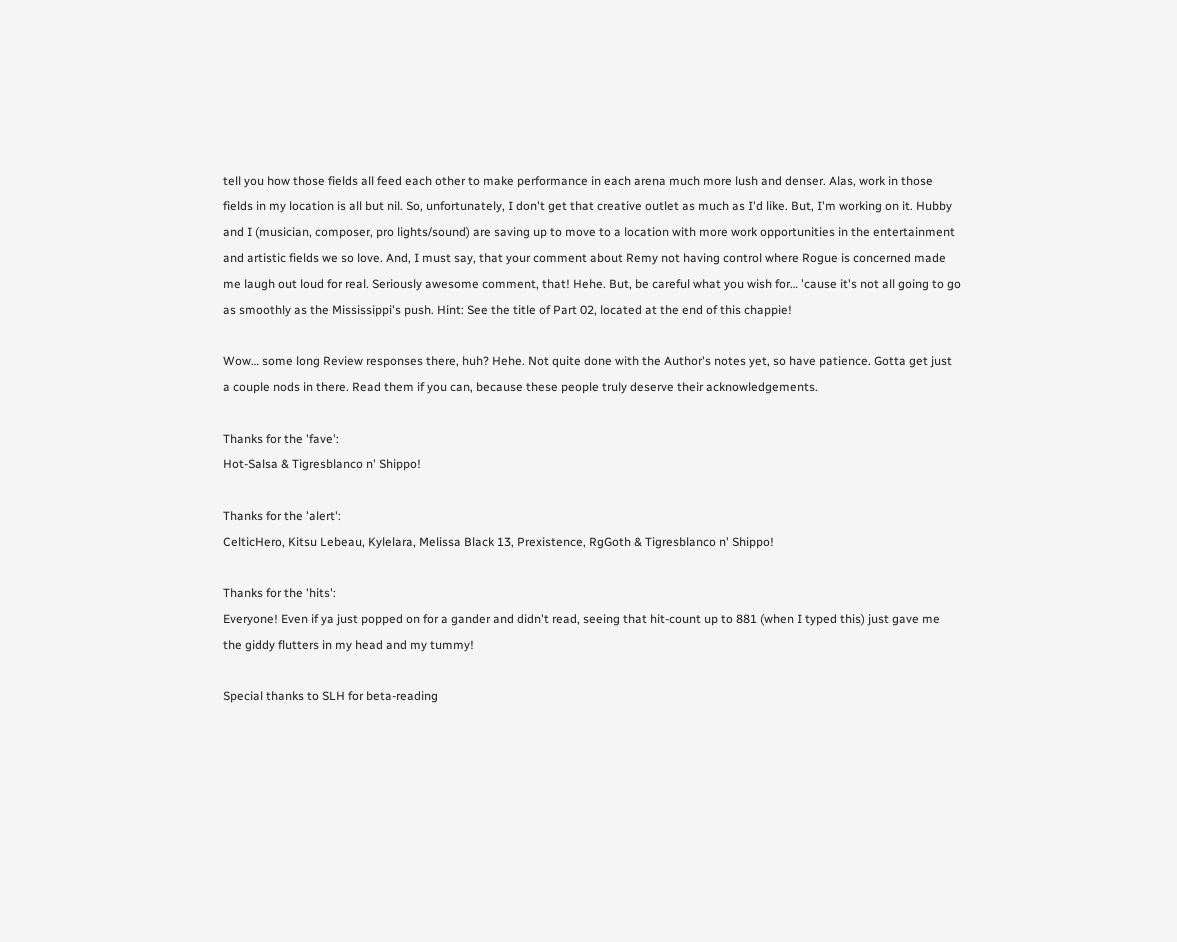tell you how those fields all feed each other to make performance in each arena much more lush and denser. Alas, work in those fields in my location is all but nil. So, unfortunately, I don't get that creative outlet as much as I'd like. But, I'm working on it. Hubby and I (musician, composer, pro lights/sound) are saving up to move to a location with more work opportunities in the entertainment and artistic fields we so love. And, I must say, that your comment about Remy not having control where Rogue is concerned made me laugh out loud for real. Seriously awesome comment, that! Hehe. But, be careful what you wish for… 'cause it's not all going to go as smoothly as the Mississippi's push. Hint: See the title of Part 02, located at the end of this chappie!

Wow… some long Review responses there, huh? Hehe. Not quite done with the Author's notes yet, so have patience. Gotta get just a couple nods in there. Read them if you can, because these people truly deserve their acknowledgements.

Thanks for the 'fave':
Hot-Salsa & Tigresblanco n' Shippo!

Thanks for the 'alert':
CelticHero, Kitsu Lebeau, Kylelara, Melissa Black 13, Prexistence, RgGoth & Tigresblanco n' Shippo!

Thanks for the 'hits':
Everyone! Even if ya just popped on for a gander and didn't read, seeing that hit-count up to 881 (when I typed this) just gave me the giddy flutters in my head and my tummy!

Special thanks to SLH for beta-reading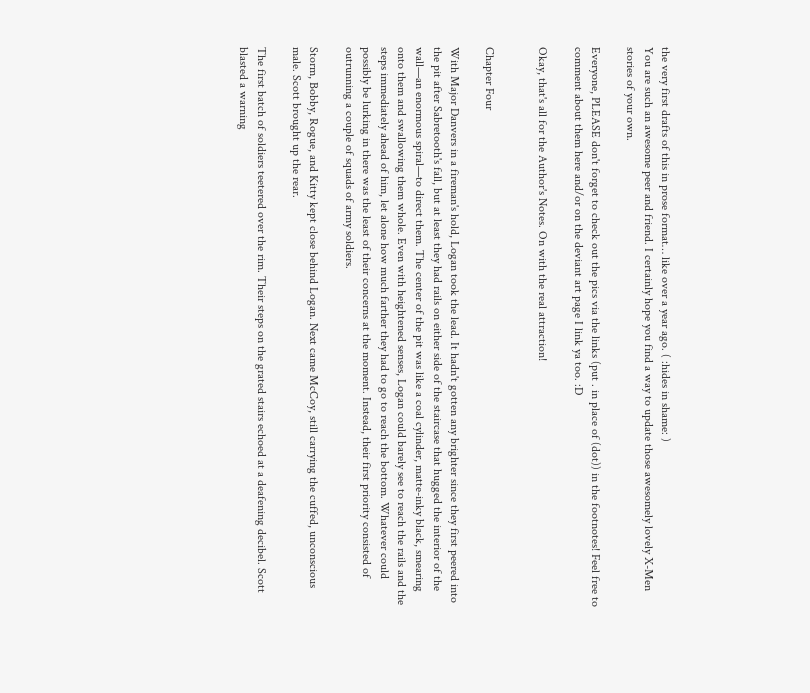the very first drafts of this in prose format… like over a year ago. ( :hides in shame: )
You are such an awesome peer and friend. I certainly hope you find a way to update those awesomely lovely X-Men stories of your own.

Everyone, PLEASE don't forget to check out the pics via the links (put . in place of (dot)) in the footnotes! Feel free to comment about them here and/or on the deviant art page I link ya too. :D

Okay, that's all for the Author's Notes. On with the real attraction!


Chapter Four

With Major Danvers in a fireman's hold, Logan took the lead. It hadn't gotten any brighter since they first peered into the pit after Sabretooth's fall, but at least they had rails on either side of the staircase that hugged the interior of the wall—an enormous spiral—to direct them. The center of the pit was like a coal cylinder, matte-inky black, smearing onto them and swallowing them whole. Even with heightened senses, Logan could barely see to reach the rails and the steps immediately ahead of him, let alone how much farther they had to go to reach the bottom. Whatever could possibly be lurking in there was the least of their concerns at the moment. Instead, their first priority consisted of outrunning a couple of squads of army soldiers.

Storm, Bobby, Rogue, and Kitty kept close behind Logan. Next came McCoy, still carrying the cuffed, unconscious male. Scott brought up the rear.

The first batch of soldiers teetered over the rim. Their steps on the grated stairs echoed at a deafening decibel. Scott blasted a warning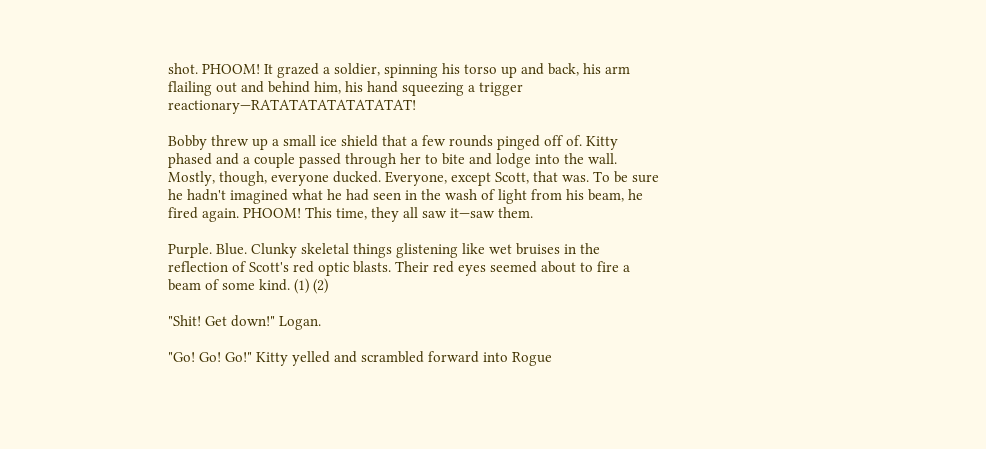shot. PHOOM! It grazed a soldier, spinning his torso up and back, his arm flailing out and behind him, his hand squeezing a trigger reactionary—RATATATATATATATAT!

Bobby threw up a small ice shield that a few rounds pinged off of. Kitty phased and a couple passed through her to bite and lodge into the wall. Mostly, though, everyone ducked. Everyone, except Scott, that was. To be sure he hadn't imagined what he had seen in the wash of light from his beam, he fired again. PHOOM! This time, they all saw it—saw them.

Purple. Blue. Clunky skeletal things glistening like wet bruises in the reflection of Scott's red optic blasts. Their red eyes seemed about to fire a beam of some kind. (1) (2)

"Shit! Get down!" Logan.

"Go! Go! Go!" Kitty yelled and scrambled forward into Rogue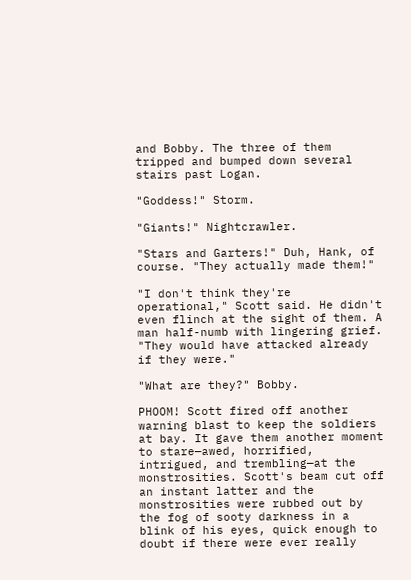and Bobby. The three of them tripped and bumped down several stairs past Logan.

"Goddess!" Storm.

"Giants!" Nightcrawler.

"Stars and Garters!" Duh, Hank, of course. "They actually made them!"

"I don't think they're operational," Scott said. He didn't even flinch at the sight of them. A man half-numb with lingering grief. "They would have attacked already if they were."

"What are they?" Bobby.

PHOOM! Scott fired off another warning blast to keep the soldiers at bay. It gave them another moment to stare—awed, horrified, intrigued, and trembling—at the monstrosities. Scott's beam cut off an instant latter and the monstrosities were rubbed out by the fog of sooty darkness in a blink of his eyes, quick enough to doubt if there were ever really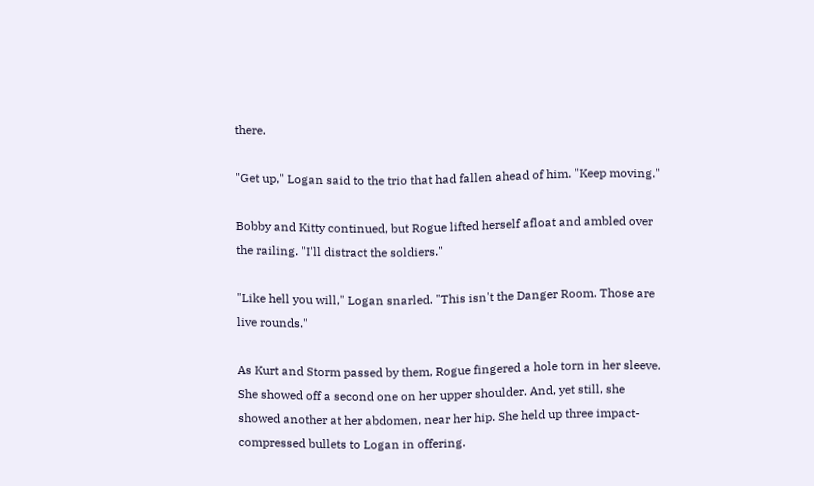there.

"Get up," Logan said to the trio that had fallen ahead of him. "Keep moving."

Bobby and Kitty continued, but Rogue lifted herself afloat and ambled over the railing. "I'll distract the soldiers."

"Like hell you will," Logan snarled. "This isn't the Danger Room. Those are live rounds."

As Kurt and Storm passed by them, Rogue fingered a hole torn in her sleeve. She showed off a second one on her upper shoulder. And, yet still, she showed another at her abdomen, near her hip. She held up three impact-compressed bullets to Logan in offering.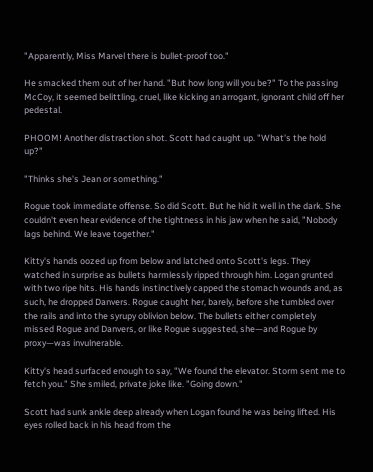"Apparently, Miss Marvel there is bullet-proof too."

He smacked them out of her hand. "But how long will you be?" To the passing McCoy, it seemed belittling, cruel, like kicking an arrogant, ignorant child off her pedestal.

PHOOM! Another distraction shot. Scott had caught up. "What's the hold up?"

"Thinks she's Jean or something."

Rogue took immediate offense. So did Scott. But he hid it well in the dark. She couldn't even hear evidence of the tightness in his jaw when he said, "Nobody lags behind. We leave together."

Kitty's hands oozed up from below and latched onto Scott's legs. They watched in surprise as bullets harmlessly ripped through him. Logan grunted with two ripe hits. His hands instinctively capped the stomach wounds and, as such, he dropped Danvers. Rogue caught her, barely, before she tumbled over the rails and into the syrupy oblivion below. The bullets either completely missed Rogue and Danvers, or like Rogue suggested, she—and Rogue by proxy—was invulnerable.

Kitty's head surfaced enough to say, "We found the elevator. Storm sent me to fetch you." She smiled, private joke like. "Going down."

Scott had sunk ankle deep already when Logan found he was being lifted. His eyes rolled back in his head from the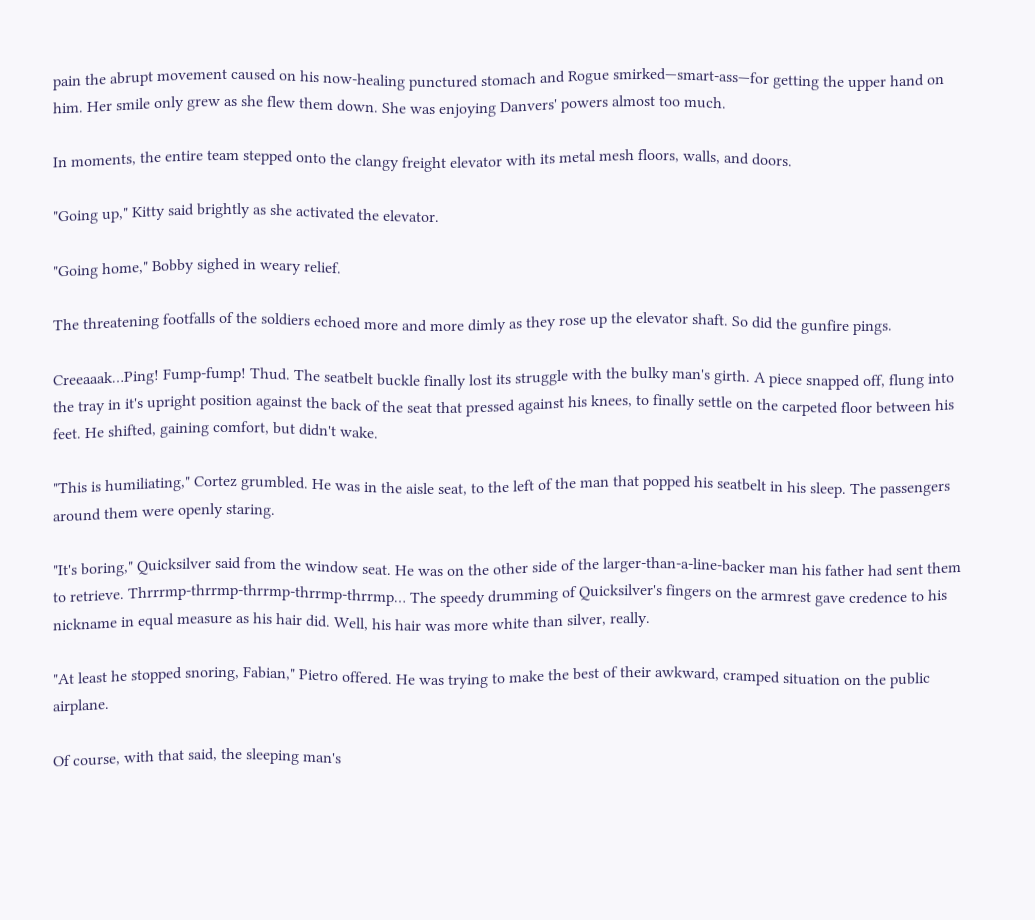pain the abrupt movement caused on his now-healing punctured stomach and Rogue smirked—smart-ass—for getting the upper hand on him. Her smile only grew as she flew them down. She was enjoying Danvers' powers almost too much.

In moments, the entire team stepped onto the clangy freight elevator with its metal mesh floors, walls, and doors.

"Going up," Kitty said brightly as she activated the elevator.

"Going home," Bobby sighed in weary relief.

The threatening footfalls of the soldiers echoed more and more dimly as they rose up the elevator shaft. So did the gunfire pings.

Creeaaak…Ping! Fump-fump! Thud. The seatbelt buckle finally lost its struggle with the bulky man's girth. A piece snapped off, flung into the tray in it's upright position against the back of the seat that pressed against his knees, to finally settle on the carpeted floor between his feet. He shifted, gaining comfort, but didn't wake.

"This is humiliating," Cortez grumbled. He was in the aisle seat, to the left of the man that popped his seatbelt in his sleep. The passengers around them were openly staring.

"It's boring," Quicksilver said from the window seat. He was on the other side of the larger-than-a-line-backer man his father had sent them to retrieve. Thrrrmp-thrrmp-thrrmp-thrrmp-thrrmp… The speedy drumming of Quicksilver's fingers on the armrest gave credence to his nickname in equal measure as his hair did. Well, his hair was more white than silver, really.

"At least he stopped snoring, Fabian," Pietro offered. He was trying to make the best of their awkward, cramped situation on the public airplane.

Of course, with that said, the sleeping man's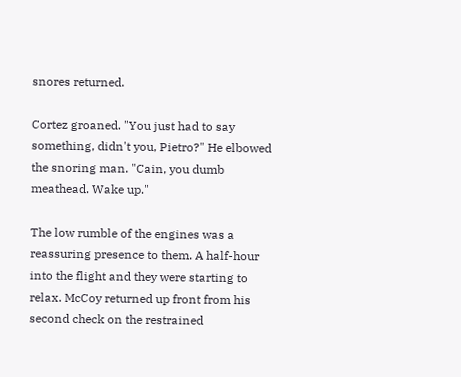snores returned.

Cortez groaned. "You just had to say something, didn't you, Pietro?" He elbowed the snoring man. "Cain, you dumb meathead. Wake up."

The low rumble of the engines was a reassuring presence to them. A half-hour into the flight and they were starting to relax. McCoy returned up front from his second check on the restrained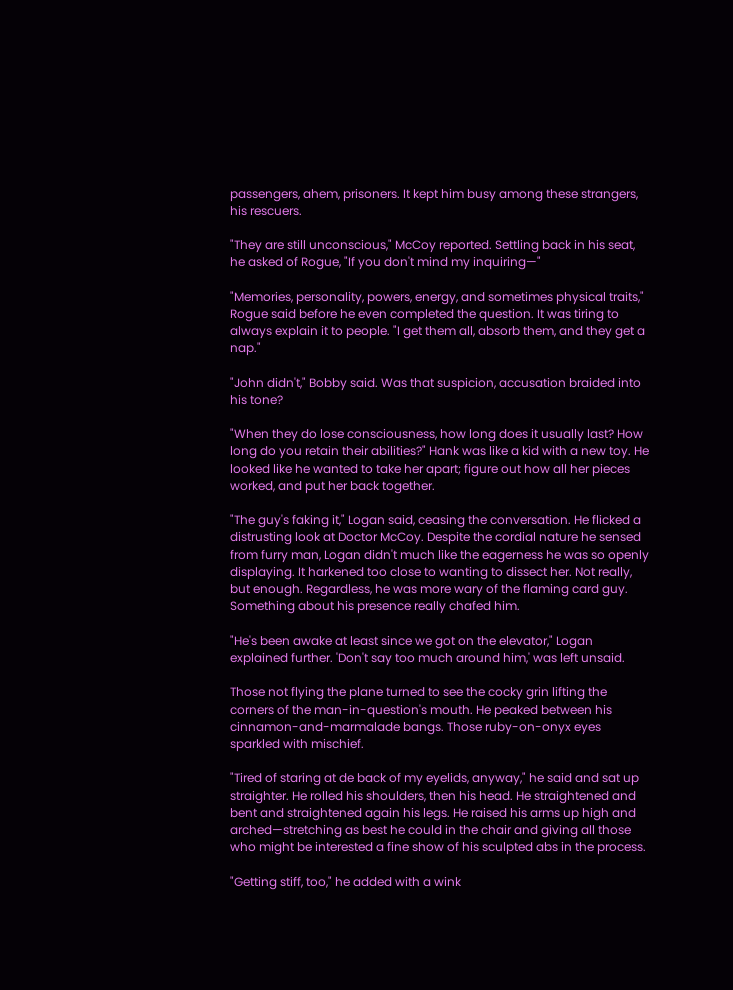passengers, ahem, prisoners. It kept him busy among these strangers, his rescuers.

"They are still unconscious," McCoy reported. Settling back in his seat, he asked of Rogue, "If you don't mind my inquiring—"

"Memories, personality, powers, energy, and sometimes physical traits," Rogue said before he even completed the question. It was tiring to always explain it to people. "I get them all, absorb them, and they get a nap."

"John didn't," Bobby said. Was that suspicion, accusation braided into his tone?

"When they do lose consciousness, how long does it usually last? How long do you retain their abilities?" Hank was like a kid with a new toy. He looked like he wanted to take her apart; figure out how all her pieces worked, and put her back together.

"The guy's faking it," Logan said, ceasing the conversation. He flicked a distrusting look at Doctor McCoy. Despite the cordial nature he sensed from furry man, Logan didn't much like the eagerness he was so openly displaying. It harkened too close to wanting to dissect her. Not really, but enough. Regardless, he was more wary of the flaming card guy. Something about his presence really chafed him.

"He's been awake at least since we got on the elevator," Logan explained further. 'Don't say too much around him,' was left unsaid.

Those not flying the plane turned to see the cocky grin lifting the corners of the man-in-question's mouth. He peaked between his cinnamon-and-marmalade bangs. Those ruby-on-onyx eyes sparkled with mischief.

"Tired of staring at de back of my eyelids, anyway," he said and sat up straighter. He rolled his shoulders, then his head. He straightened and bent and straightened again his legs. He raised his arms up high and arched—stretching as best he could in the chair and giving all those who might be interested a fine show of his sculpted abs in the process.

"Getting stiff, too," he added with a wink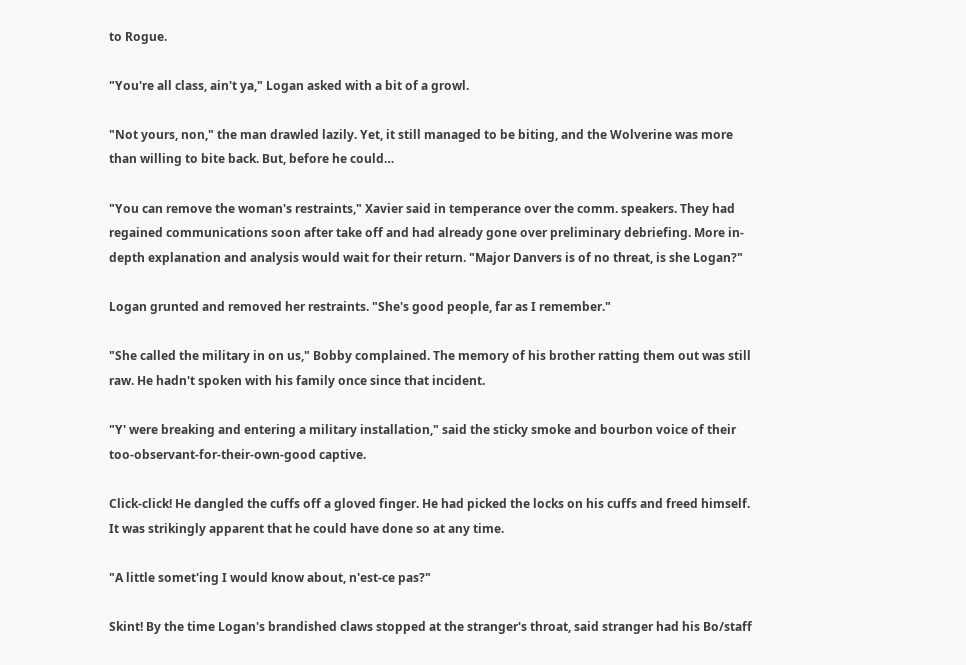to Rogue.

"You're all class, ain't ya," Logan asked with a bit of a growl.

"Not yours, non," the man drawled lazily. Yet, it still managed to be biting, and the Wolverine was more than willing to bite back. But, before he could…

"You can remove the woman's restraints," Xavier said in temperance over the comm. speakers. They had regained communications soon after take off and had already gone over preliminary debriefing. More in-depth explanation and analysis would wait for their return. "Major Danvers is of no threat, is she Logan?"

Logan grunted and removed her restraints. "She's good people, far as I remember."

"She called the military in on us," Bobby complained. The memory of his brother ratting them out was still raw. He hadn't spoken with his family once since that incident.

"Y' were breaking and entering a military installation," said the sticky smoke and bourbon voice of their too-observant-for-their-own-good captive.

Click-click! He dangled the cuffs off a gloved finger. He had picked the locks on his cuffs and freed himself. It was strikingly apparent that he could have done so at any time.

"A little somet'ing I would know about, n'est-ce pas?"

Skint! By the time Logan's brandished claws stopped at the stranger's throat, said stranger had his Bo/staff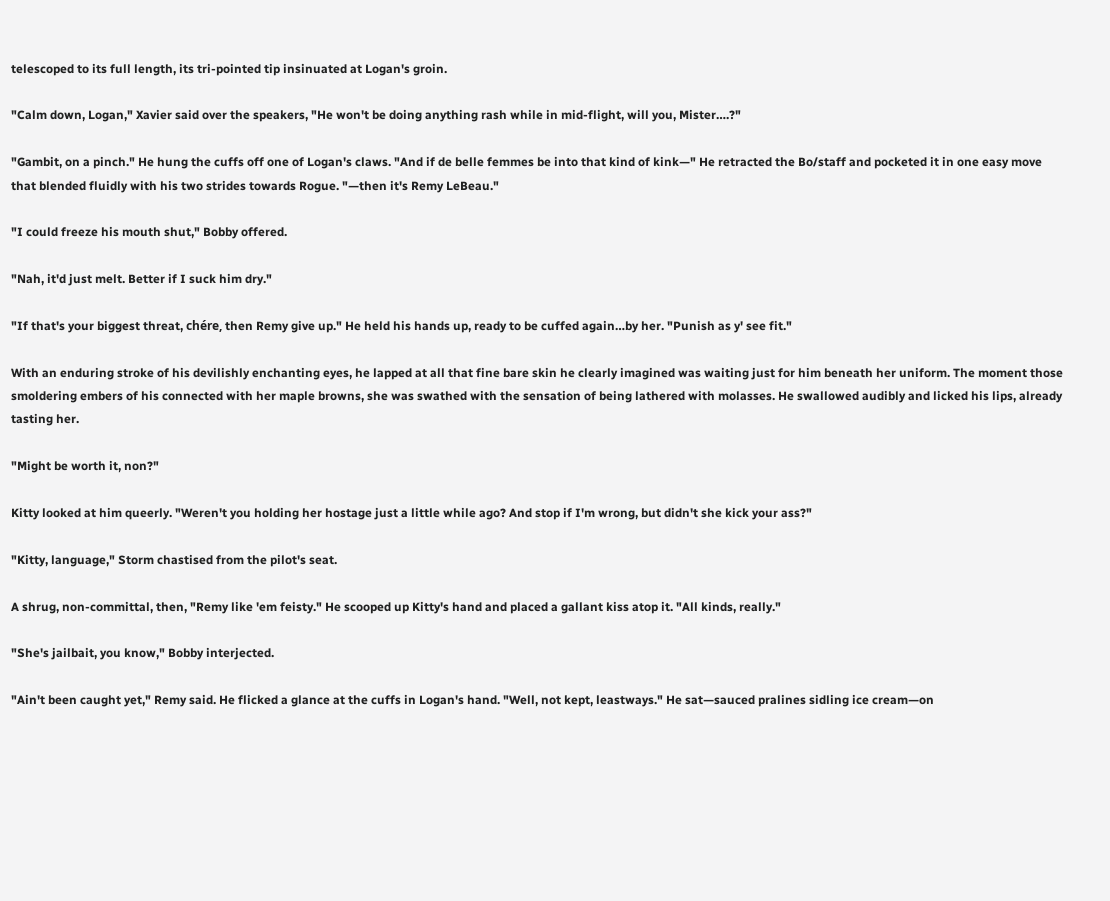telescoped to its full length, its tri-pointed tip insinuated at Logan's groin.

"Calm down, Logan," Xavier said over the speakers, "He won't be doing anything rash while in mid-flight, will you, Mister….?"

"Gambit, on a pinch." He hung the cuffs off one of Logan's claws. "And if de belle femmes be into that kind of kink—" He retracted the Bo/staff and pocketed it in one easy move that blended fluidly with his two strides towards Rogue. "—then it's Remy LeBeau."

"I could freeze his mouth shut," Bobby offered.

"Nah, it'd just melt. Better if I suck him dry."

"If that's your biggest threat, chére, then Remy give up." He held his hands up, ready to be cuffed again…by her. "Punish as y' see fit."

With an enduring stroke of his devilishly enchanting eyes, he lapped at all that fine bare skin he clearly imagined was waiting just for him beneath her uniform. The moment those smoldering embers of his connected with her maple browns, she was swathed with the sensation of being lathered with molasses. He swallowed audibly and licked his lips, already tasting her.

"Might be worth it, non?"

Kitty looked at him queerly. "Weren't you holding her hostage just a little while ago? And stop if I'm wrong, but didn't she kick your ass?"

"Kitty, language," Storm chastised from the pilot's seat.

A shrug, non-committal, then, "Remy like 'em feisty." He scooped up Kitty's hand and placed a gallant kiss atop it. "All kinds, really."

"She's jailbait, you know," Bobby interjected.

"Ain't been caught yet," Remy said. He flicked a glance at the cuffs in Logan's hand. "Well, not kept, leastways." He sat—sauced pralines sidling ice cream—on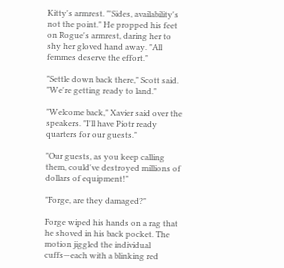Kitty's armrest. "'Sides, availability's not the point." He propped his feet on Rogue's armrest, daring her to shy her gloved hand away. "All femmes deserve the effort."

"Settle down back there," Scott said. "We're getting ready to land."

"Welcome back," Xavier said over the speakers. "I'll have Piotr ready quarters for our guests."

"Our guests, as you keep calling them, could've destroyed millions of dollars of equipment!"

"Forge, are they damaged?"

Forge wiped his hands on a rag that he shoved in his back pocket. The motion jiggled the individual cuffs—each with a blinking red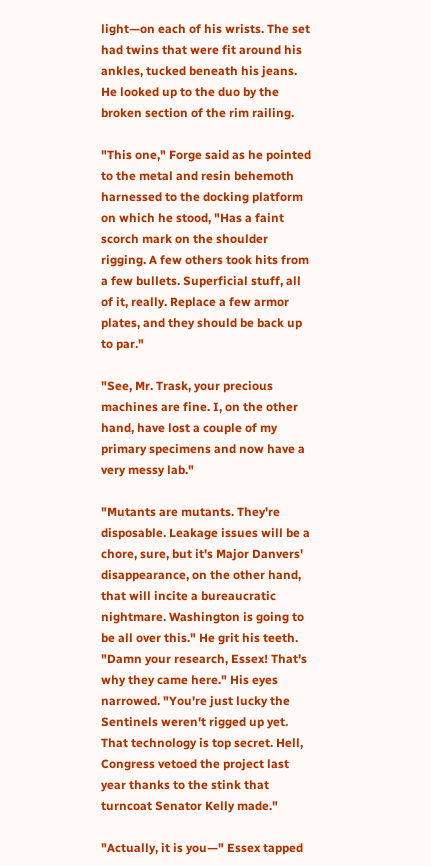light—on each of his wrists. The set had twins that were fit around his ankles, tucked beneath his jeans. He looked up to the duo by the broken section of the rim railing.

"This one," Forge said as he pointed to the metal and resin behemoth harnessed to the docking platform on which he stood, "Has a faint scorch mark on the shoulder rigging. A few others took hits from a few bullets. Superficial stuff, all of it, really. Replace a few armor plates, and they should be back up to par."

"See, Mr. Trask, your precious machines are fine. I, on the other hand, have lost a couple of my primary specimens and now have a very messy lab."

"Mutants are mutants. They're disposable. Leakage issues will be a chore, sure, but it's Major Danvers' disappearance, on the other hand, that will incite a bureaucratic nightmare. Washington is going to be all over this." He grit his teeth. "Damn your research, Essex! That's why they came here." His eyes narrowed. "You're just lucky the Sentinels weren't rigged up yet. That technology is top secret. Hell, Congress vetoed the project last year thanks to the stink that turncoat Senator Kelly made."

"Actually, it is you—" Essex tapped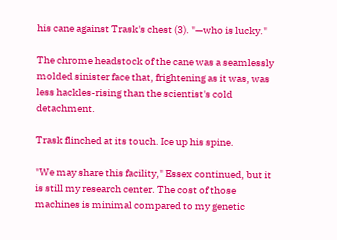his cane against Trask's chest (3). "—who is lucky."

The chrome headstock of the cane was a seamlessly molded sinister face that, frightening as it was, was less hackles-rising than the scientist's cold detachment.

Trask flinched at its touch. Ice up his spine.

"We may share this facility," Essex continued, but it is still my research center. The cost of those machines is minimal compared to my genetic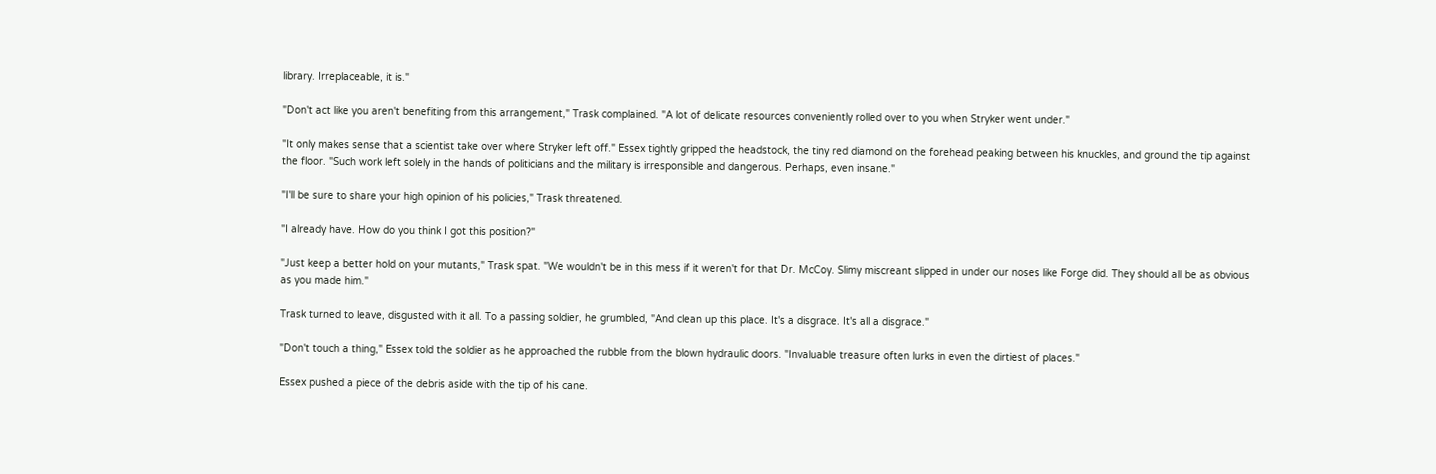library. Irreplaceable, it is."

"Don't act like you aren't benefiting from this arrangement," Trask complained. "A lot of delicate resources conveniently rolled over to you when Stryker went under."

"It only makes sense that a scientist take over where Stryker left off." Essex tightly gripped the headstock, the tiny red diamond on the forehead peaking between his knuckles, and ground the tip against the floor. "Such work left solely in the hands of politicians and the military is irresponsible and dangerous. Perhaps, even insane."

"I'll be sure to share your high opinion of his policies," Trask threatened.

"I already have. How do you think I got this position?"

"Just keep a better hold on your mutants," Trask spat. "We wouldn't be in this mess if it weren't for that Dr. McCoy. Slimy miscreant slipped in under our noses like Forge did. They should all be as obvious as you made him."

Trask turned to leave, disgusted with it all. To a passing soldier, he grumbled, "And clean up this place. It's a disgrace. It's all a disgrace."

"Don't touch a thing," Essex told the soldier as he approached the rubble from the blown hydraulic doors. "Invaluable treasure often lurks in even the dirtiest of places."

Essex pushed a piece of the debris aside with the tip of his cane.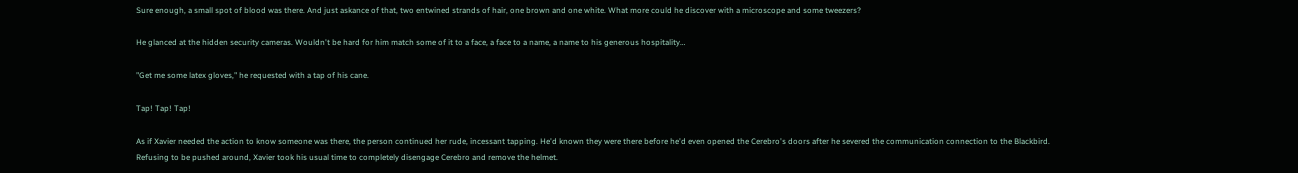Sure enough, a small spot of blood was there. And just askance of that, two entwined strands of hair, one brown and one white. What more could he discover with a microscope and some tweezers?

He glanced at the hidden security cameras. Wouldn't be hard for him match some of it to a face, a face to a name, a name to his generous hospitality…

"Get me some latex gloves," he requested with a tap of his cane.

Tap! Tap! Tap!

As if Xavier needed the action to know someone was there, the person continued her rude, incessant tapping. He'd known they were there before he'd even opened the Cerebro's doors after he severed the communication connection to the Blackbird. Refusing to be pushed around, Xavier took his usual time to completely disengage Cerebro and remove the helmet.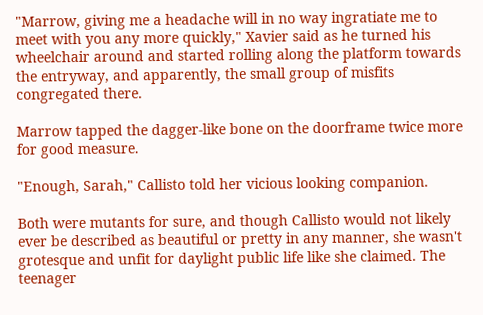"Marrow, giving me a headache will in no way ingratiate me to meet with you any more quickly," Xavier said as he turned his wheelchair around and started rolling along the platform towards the entryway, and apparently, the small group of misfits congregated there.

Marrow tapped the dagger-like bone on the doorframe twice more for good measure.

"Enough, Sarah," Callisto told her vicious looking companion.

Both were mutants for sure, and though Callisto would not likely ever be described as beautiful or pretty in any manner, she wasn't grotesque and unfit for daylight public life like she claimed. The teenager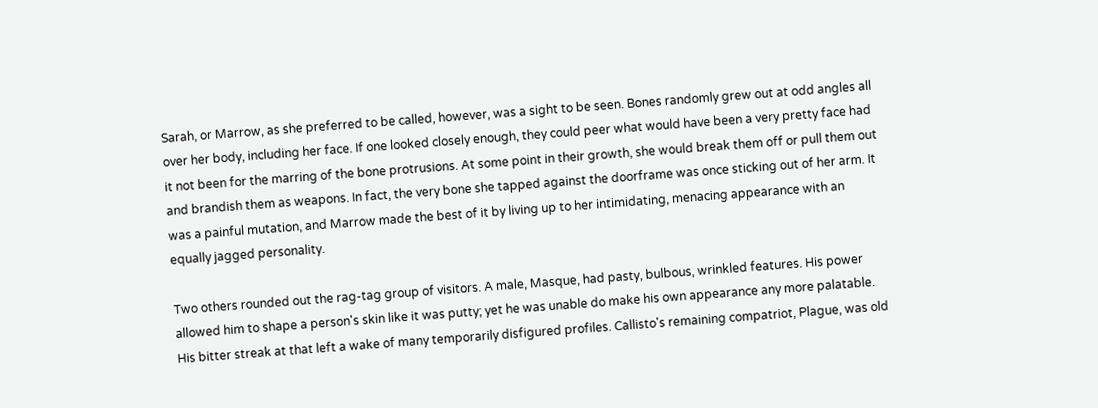Sarah, or Marrow, as she preferred to be called, however, was a sight to be seen. Bones randomly grew out at odd angles all over her body, including her face. If one looked closely enough, they could peer what would have been a very pretty face had it not been for the marring of the bone protrusions. At some point in their growth, she would break them off or pull them out and brandish them as weapons. In fact, the very bone she tapped against the doorframe was once sticking out of her arm. It was a painful mutation, and Marrow made the best of it by living up to her intimidating, menacing appearance with an equally jagged personality.

Two others rounded out the rag-tag group of visitors. A male, Masque, had pasty, bulbous, wrinkled features. His power allowed him to shape a person's skin like it was putty; yet he was unable do make his own appearance any more palatable. His bitter streak at that left a wake of many temporarily disfigured profiles. Callisto's remaining compatriot, Plague, was old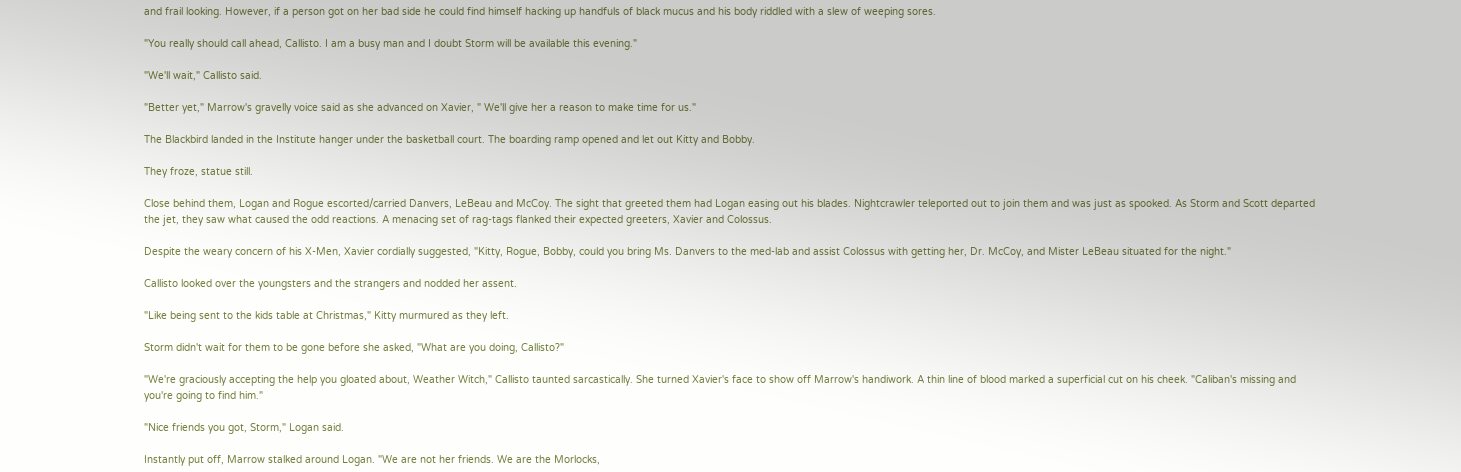and frail looking. However, if a person got on her bad side he could find himself hacking up handfuls of black mucus and his body riddled with a slew of weeping sores.

"You really should call ahead, Callisto. I am a busy man and I doubt Storm will be available this evening."

"We'll wait," Callisto said.

"Better yet," Marrow's gravelly voice said as she advanced on Xavier, " We'll give her a reason to make time for us."

The Blackbird landed in the Institute hanger under the basketball court. The boarding ramp opened and let out Kitty and Bobby.

They froze, statue still.

Close behind them, Logan and Rogue escorted/carried Danvers, LeBeau and McCoy. The sight that greeted them had Logan easing out his blades. Nightcrawler teleported out to join them and was just as spooked. As Storm and Scott departed the jet, they saw what caused the odd reactions. A menacing set of rag-tags flanked their expected greeters, Xavier and Colossus.

Despite the weary concern of his X-Men, Xavier cordially suggested, "Kitty, Rogue, Bobby, could you bring Ms. Danvers to the med-lab and assist Colossus with getting her, Dr. McCoy, and Mister LeBeau situated for the night."

Callisto looked over the youngsters and the strangers and nodded her assent.

"Like being sent to the kids table at Christmas," Kitty murmured as they left.

Storm didn't wait for them to be gone before she asked, "What are you doing, Callisto?"

"We're graciously accepting the help you gloated about, Weather Witch," Callisto taunted sarcastically. She turned Xavier's face to show off Marrow's handiwork. A thin line of blood marked a superficial cut on his cheek. "Caliban's missing and you're going to find him."

"Nice friends you got, Storm," Logan said.

Instantly put off, Marrow stalked around Logan. "We are not her friends. We are the Morlocks,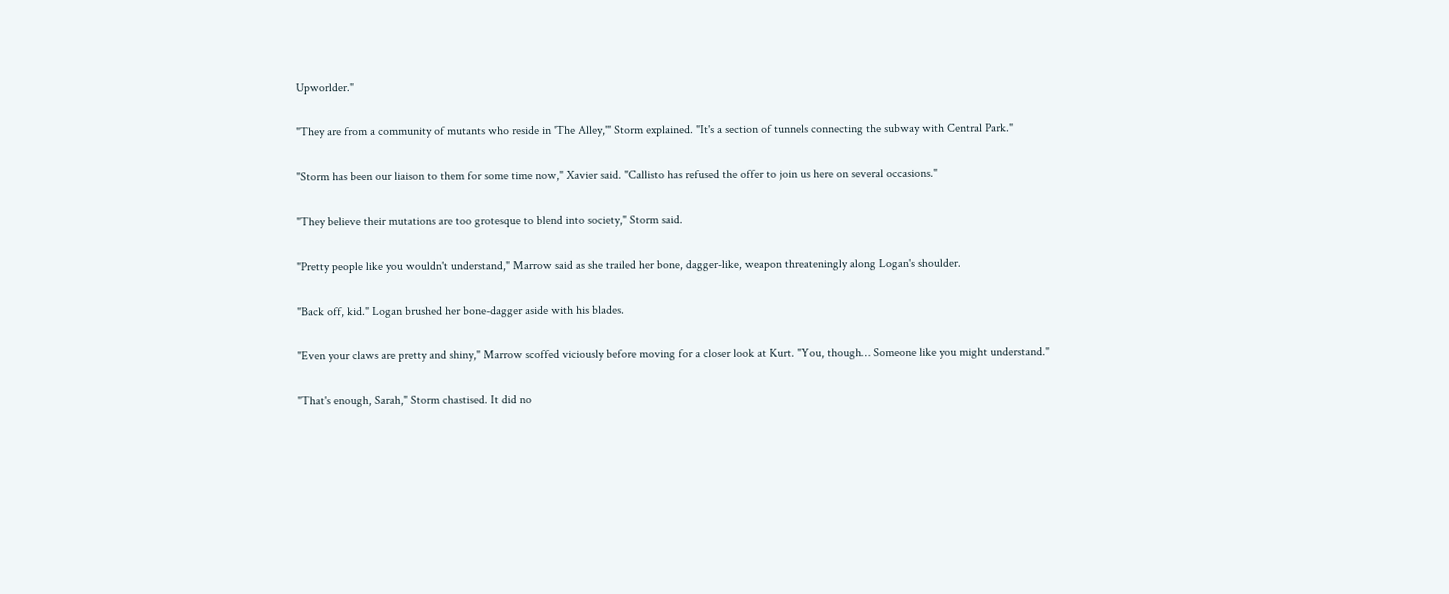Upworlder."

"They are from a community of mutants who reside in 'The Alley,'" Storm explained. "It's a section of tunnels connecting the subway with Central Park."

"Storm has been our liaison to them for some time now," Xavier said. "Callisto has refused the offer to join us here on several occasions."

"They believe their mutations are too grotesque to blend into society," Storm said.

"Pretty people like you wouldn't understand," Marrow said as she trailed her bone, dagger-like, weapon threateningly along Logan's shoulder.

"Back off, kid." Logan brushed her bone-dagger aside with his blades.

"Even your claws are pretty and shiny," Marrow scoffed viciously before moving for a closer look at Kurt. "You, though… Someone like you might understand."

"That's enough, Sarah," Storm chastised. It did no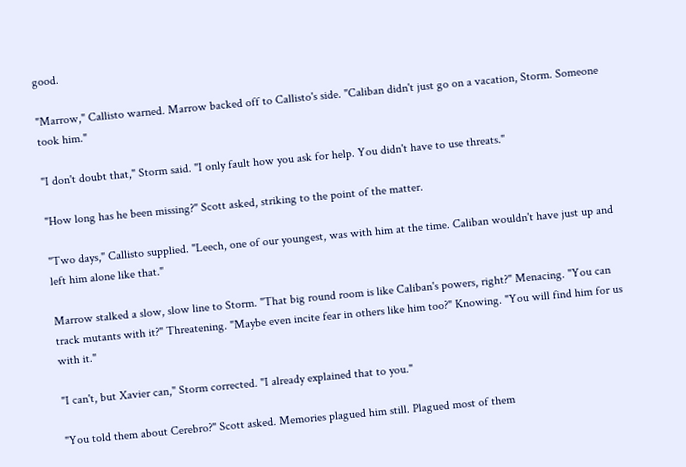good.

"Marrow," Callisto warned. Marrow backed off to Callisto's side. "Caliban didn't just go on a vacation, Storm. Someone took him."

"I don't doubt that," Storm said. "I only fault how you ask for help. You didn't have to use threats."

"How long has he been missing?" Scott asked, striking to the point of the matter.

"Two days," Callisto supplied. "Leech, one of our youngest, was with him at the time. Caliban wouldn't have just up and left him alone like that."

Marrow stalked a slow, slow line to Storm. "That big round room is like Caliban's powers, right?" Menacing. "You can track mutants with it?" Threatening. "Maybe even incite fear in others like him too?" Knowing. "You will find him for us with it."

"I can't, but Xavier can," Storm corrected. "I already explained that to you."

"You told them about Cerebro?" Scott asked. Memories plagued him still. Plagued most of them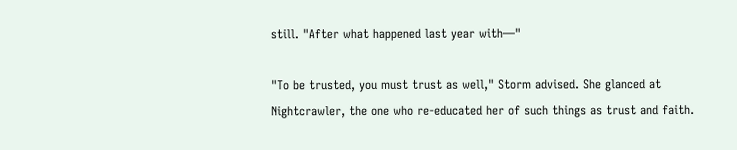still. "After what happened last year with—"

"To be trusted, you must trust as well," Storm advised. She glanced at Nightcrawler, the one who re-educated her of such things as trust and faith.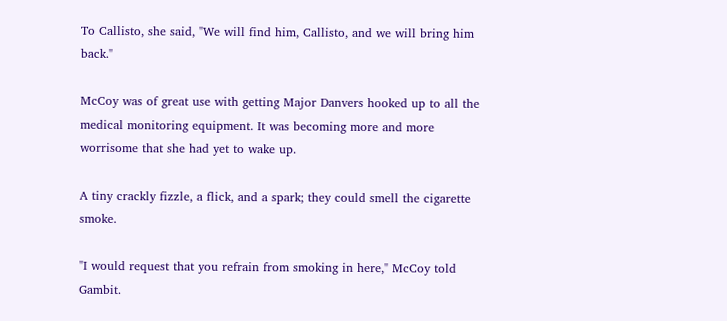To Callisto, she said, "We will find him, Callisto, and we will bring him back."

McCoy was of great use with getting Major Danvers hooked up to all the medical monitoring equipment. It was becoming more and more worrisome that she had yet to wake up.

A tiny crackly fizzle, a flick, and a spark; they could smell the cigarette smoke.

"I would request that you refrain from smoking in here," McCoy told Gambit.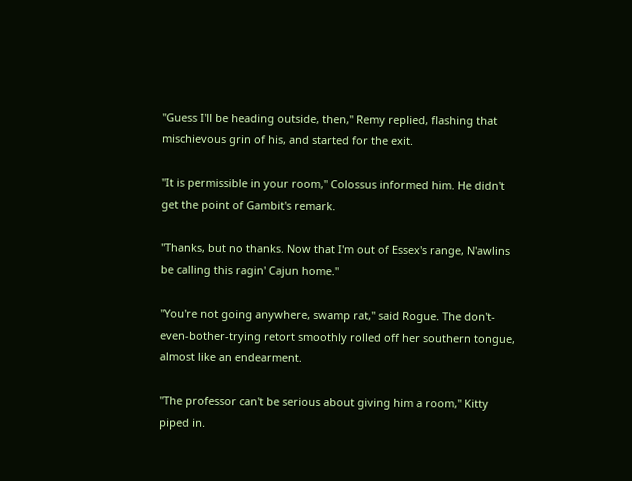"Guess I'll be heading outside, then," Remy replied, flashing that mischievous grin of his, and started for the exit.

"It is permissible in your room," Colossus informed him. He didn't get the point of Gambit's remark.

"Thanks, but no thanks. Now that I'm out of Essex's range, N'awlins be calling this ragin' Cajun home."

"You're not going anywhere, swamp rat," said Rogue. The don't-even-bother-trying retort smoothly rolled off her southern tongue, almost like an endearment.

"The professor can't be serious about giving him a room," Kitty piped in.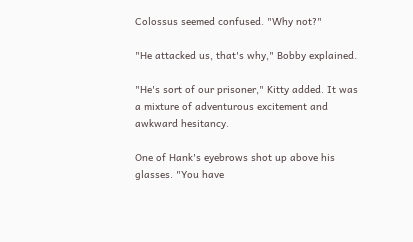Colossus seemed confused. "Why not?"

"He attacked us, that's why," Bobby explained.

"He's sort of our prisoner," Kitty added. It was a mixture of adventurous excitement and awkward hesitancy.

One of Hank's eyebrows shot up above his glasses. "You have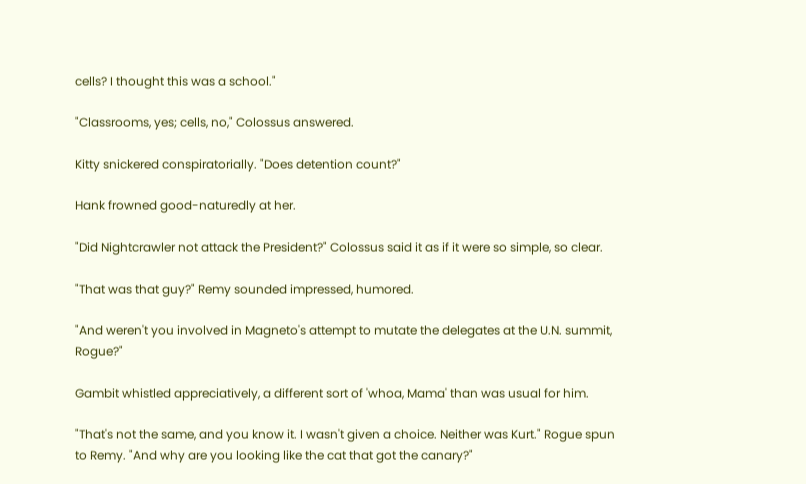cells? I thought this was a school."

"Classrooms, yes; cells, no," Colossus answered.

Kitty snickered conspiratorially. "Does detention count?"

Hank frowned good-naturedly at her.

"Did Nightcrawler not attack the President?" Colossus said it as if it were so simple, so clear.

"That was that guy?" Remy sounded impressed, humored.

"And weren't you involved in Magneto's attempt to mutate the delegates at the U.N. summit, Rogue?"

Gambit whistled appreciatively, a different sort of 'whoa, Mama' than was usual for him.

"That's not the same, and you know it. I wasn't given a choice. Neither was Kurt." Rogue spun to Remy. "And why are you looking like the cat that got the canary?"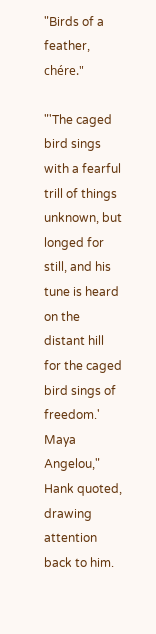"Birds of a feather, chére."

"'The caged bird sings with a fearful trill of things unknown, but longed for still, and his tune is heard on the distant hill for the caged bird sings of freedom.' Maya Angelou," Hank quoted, drawing attention back to him.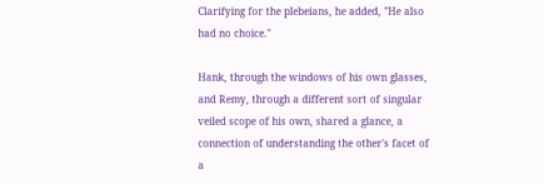Clarifying for the plebeians, he added, "He also had no choice."

Hank, through the windows of his own glasses, and Remy, through a different sort of singular veiled scope of his own, shared a glance, a connection of understanding the other's facet of a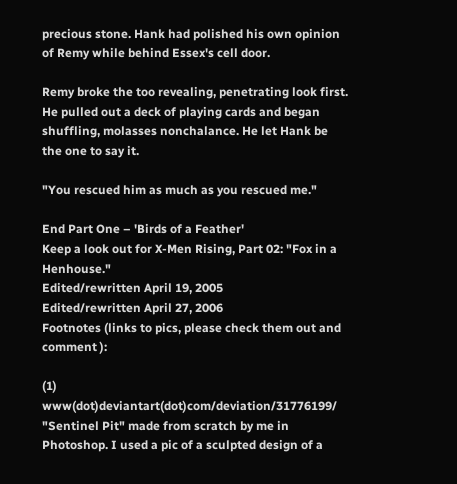precious stone. Hank had polished his own opinion of Remy while behind Essex's cell door.

Remy broke the too revealing, penetrating look first. He pulled out a deck of playing cards and began shuffling, molasses nonchalance. He let Hank be the one to say it.

"You rescued him as much as you rescued me."

End Part One – 'Birds of a Feather'
Keep a look out for X-Men Rising, Part 02: "Fox in a Henhouse."
Edited/rewritten April 19, 2005
Edited/rewritten April 27, 2006
Footnotes (links to pics, please check them out and comment ):

(1) www(dot)deviantart(dot)com/deviation/31776199/
"Sentinel Pit" made from scratch by me in Photoshop. I used a pic of a sculpted design of a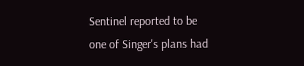Sentinel reported to be one of Singer's plans had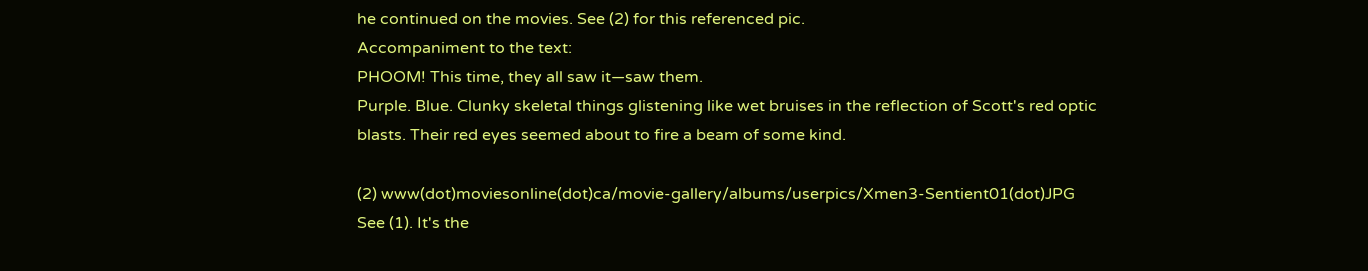he continued on the movies. See (2) for this referenced pic.
Accompaniment to the text:
PHOOM! This time, they all saw it—saw them.
Purple. Blue. Clunky skeletal things glistening like wet bruises in the reflection of Scott's red optic blasts. Their red eyes seemed about to fire a beam of some kind.

(2) www(dot)moviesonline(dot)ca/movie-gallery/albums/userpics/Xmen3-Sentient01(dot)JPG
See (1). It's the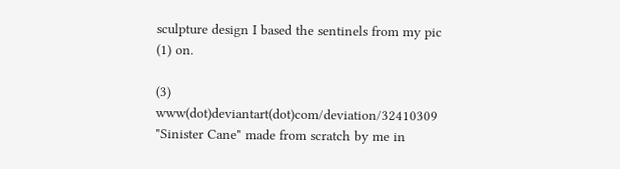sculpture design I based the sentinels from my pic (1) on.

(3) www(dot)deviantart(dot)com/deviation/32410309
"Sinister Cane" made from scratch by me in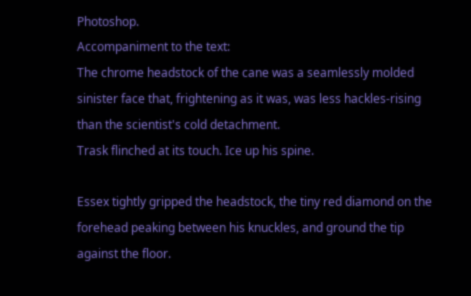Photoshop.
Accompaniment to the text:
The chrome headstock of the cane was a seamlessly molded sinister face that, frightening as it was, was less hackles-rising than the scientist's cold detachment.
Trask flinched at its touch. Ice up his spine.

Essex tightly gripped the headstock, the tiny red diamond on the forehead peaking between his knuckles, and ground the tip against the floor.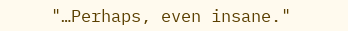"…Perhaps, even insane."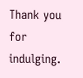Thank you for indulging.